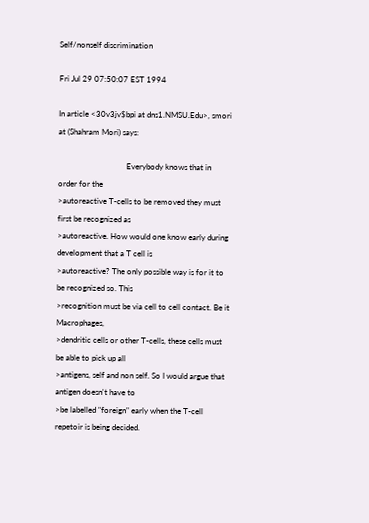Self/nonself discrimination

Fri Jul 29 07:50:07 EST 1994

In article <30v3jv$bpi at dns1.NMSU.Edu>, smori at (Shahram Mori) says:

                                  Everybody knows that in order for the
>autoreactive T-cells to be removed they must first be recognized as
>autoreactive. How would one know early during development that a T cell is
>autoreactive? The only possible way is for it to be recognized so. This
>recognition must be via cell to cell contact. Be it Macrophages,
>dendritic cells or other T-cells, these cells must be able to pick up all
>antigens, self and non self. So I would argue that antigen doesn't have to
>be labelled "foreign" early when the T-cell repetoir is being decided.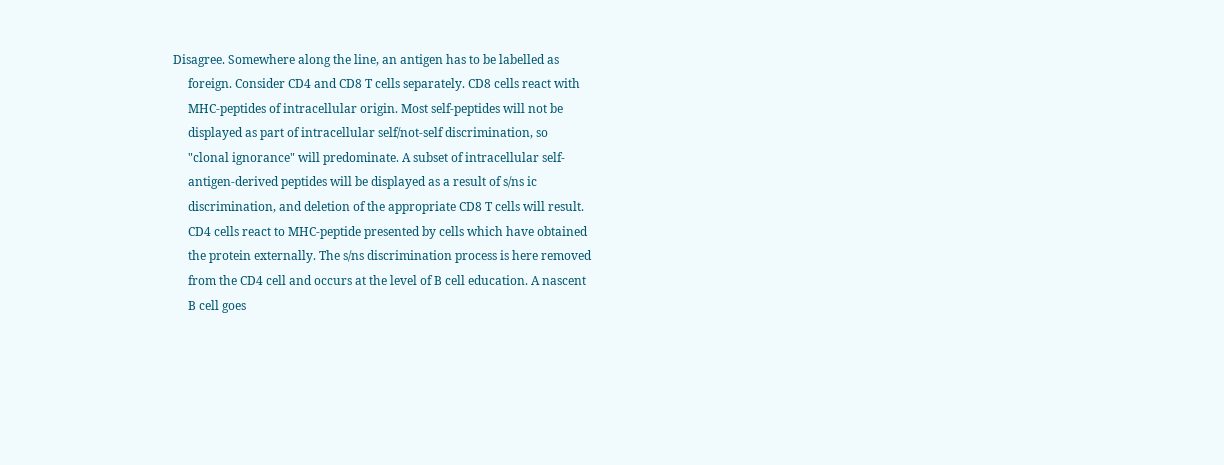Disagree. Somewhere along the line, an antigen has to be labelled as
     foreign. Consider CD4 and CD8 T cells separately. CD8 cells react with
     MHC-peptides of intracellular origin. Most self-peptides will not be
     displayed as part of intracellular self/not-self discrimination, so
     "clonal ignorance" will predominate. A subset of intracellular self-
     antigen-derived peptides will be displayed as a result of s/ns ic
     discrimination, and deletion of the appropriate CD8 T cells will result.
     CD4 cells react to MHC-peptide presented by cells which have obtained
     the protein externally. The s/ns discrimination process is here removed
     from the CD4 cell and occurs at the level of B cell education. A nascent
     B cell goes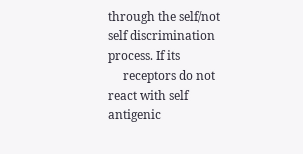through the self/not self discrimination process. If its
     receptors do not react with self antigenic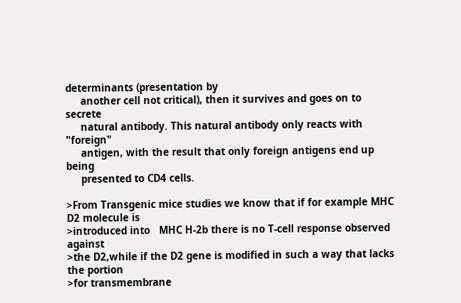determinants (presentation by
     another cell not critical), then it survives and goes on to secrete
     natural antibody. This natural antibody only reacts with "foreign"
     antigen, with the result that only foreign antigens end up being
     presented to CD4 cells.

>From Transgenic mice studies we know that if for example MHC D2 molecule is
>introduced into   MHC H-2b there is no T-cell response observed against
>the D2,while if the D2 gene is modified in such a way that lacks the portion
>for transmembrane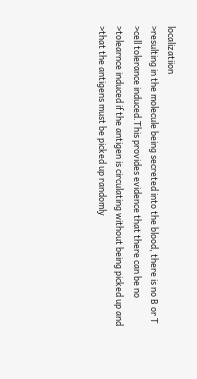localizatiion
>resulting in the molecule being secreted into the blood, there is no B or T
>cell tolerance induced.This provides evidence that there can be no
>tolearnce induced if the antigen is circulating without being picked up and
>that the antigens must be picked up randomly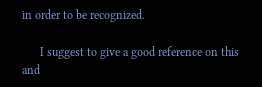in order to be recognized.

      I suggest to give a good reference on this and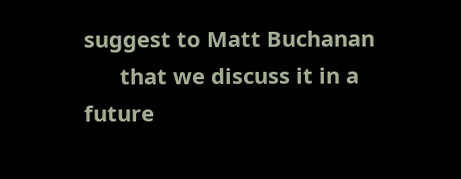suggest to Matt Buchanan
      that we discuss it in a future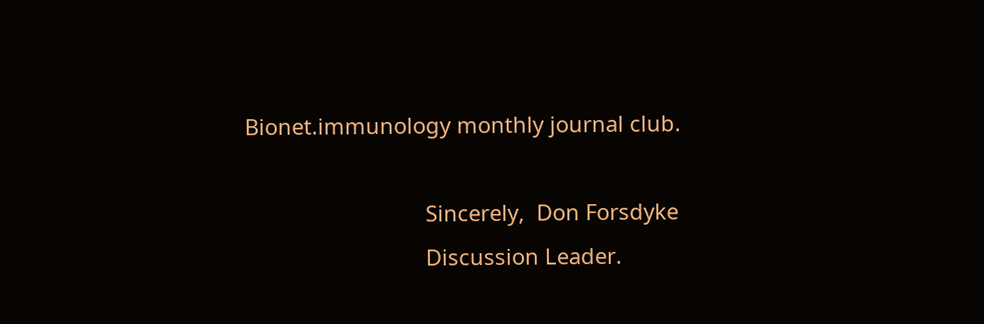Bionet.immunology monthly journal club.

                              Sincerely,  Don Forsdyke
                              Discussion Leader.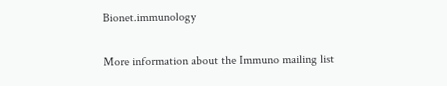Bionet.immunology

More information about the Immuno mailing list